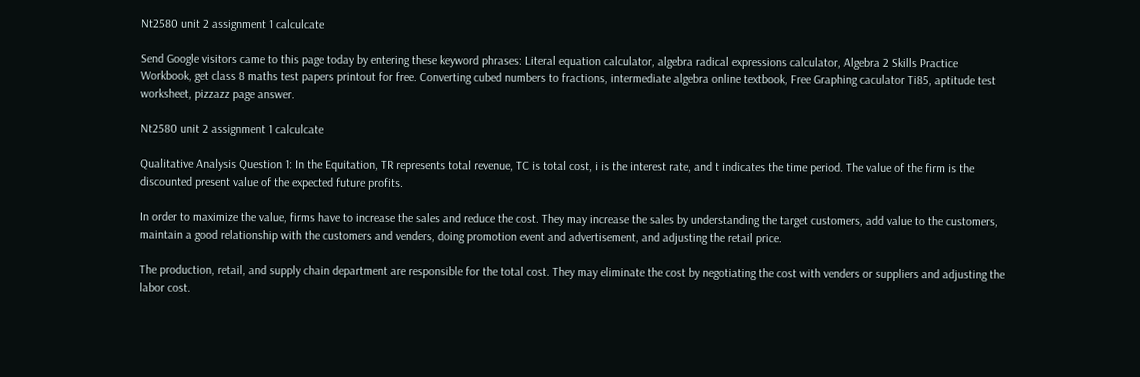Nt2580 unit 2 assignment 1 calculcate

Send Google visitors came to this page today by entering these keyword phrases: Literal equation calculator, algebra radical expressions calculator, Algebra 2 Skills Practice Workbook, get class 8 maths test papers printout for free. Converting cubed numbers to fractions, intermediate algebra online textbook, Free Graphing caculator Ti85, aptitude test worksheet, pizzazz page answer.

Nt2580 unit 2 assignment 1 calculcate

Qualitative Analysis Question 1: In the Equitation, TR represents total revenue, TC is total cost, i is the interest rate, and t indicates the time period. The value of the firm is the discounted present value of the expected future profits.

In order to maximize the value, firms have to increase the sales and reduce the cost. They may increase the sales by understanding the target customers, add value to the customers, maintain a good relationship with the customers and venders, doing promotion event and advertisement, and adjusting the retail price.

The production, retail, and supply chain department are responsible for the total cost. They may eliminate the cost by negotiating the cost with venders or suppliers and adjusting the labor cost.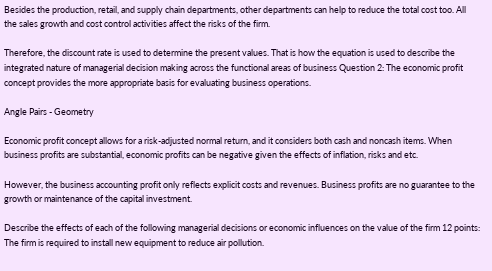Besides the production, retail, and supply chain departments, other departments can help to reduce the total cost too. All the sales growth and cost control activities affect the risks of the firm.

Therefore, the discount rate is used to determine the present values. That is how the equation is used to describe the integrated nature of managerial decision making across the functional areas of business Question 2: The economic profit concept provides the more appropriate basis for evaluating business operations.

Angle Pairs - Geometry

Economic profit concept allows for a risk-adjusted normal return, and it considers both cash and noncash items. When business profits are substantial, economic profits can be negative given the effects of inflation, risks and etc.

However, the business accounting profit only reflects explicit costs and revenues. Business profits are no guarantee to the growth or maintenance of the capital investment.

Describe the effects of each of the following managerial decisions or economic influences on the value of the firm 12 points: The firm is required to install new equipment to reduce air pollution.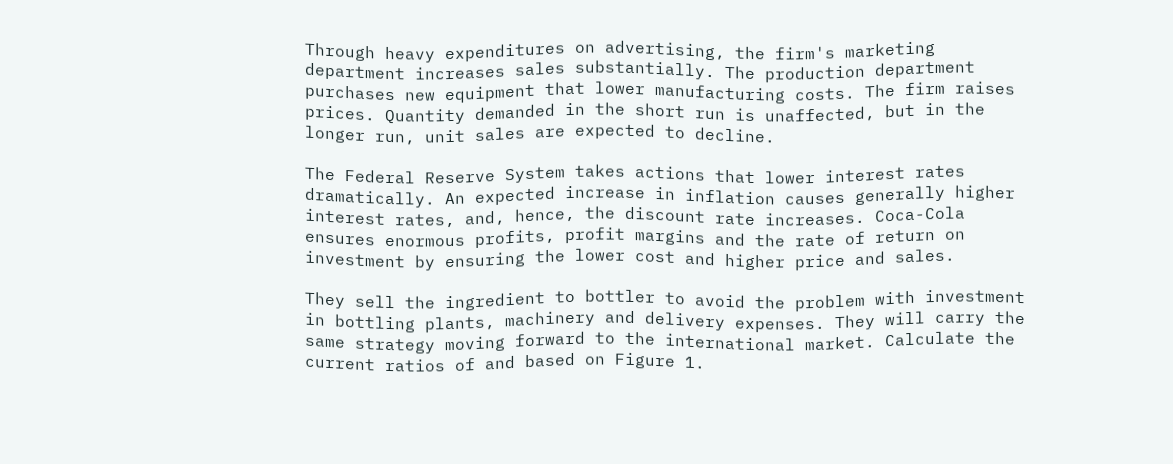Through heavy expenditures on advertising, the firm's marketing department increases sales substantially. The production department purchases new equipment that lower manufacturing costs. The firm raises prices. Quantity demanded in the short run is unaffected, but in the longer run, unit sales are expected to decline.

The Federal Reserve System takes actions that lower interest rates dramatically. An expected increase in inflation causes generally higher interest rates, and, hence, the discount rate increases. Coca-Cola ensures enormous profits, profit margins and the rate of return on investment by ensuring the lower cost and higher price and sales.

They sell the ingredient to bottler to avoid the problem with investment in bottling plants, machinery and delivery expenses. They will carry the same strategy moving forward to the international market. Calculate the current ratios of and based on Figure 1.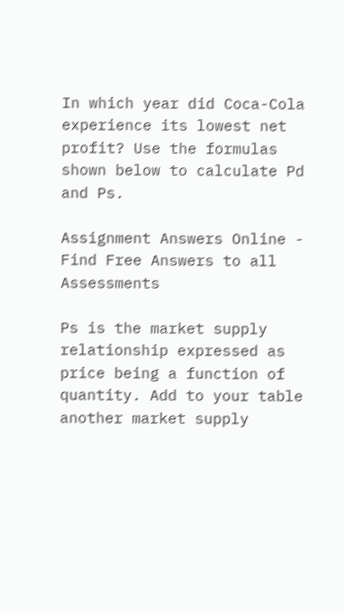In which year did Coca-Cola experience its lowest net profit? Use the formulas shown below to calculate Pd and Ps.

Assignment Answers Online - Find Free Answers to all Assessments

Ps is the market supply relationship expressed as price being a function of quantity. Add to your table another market supply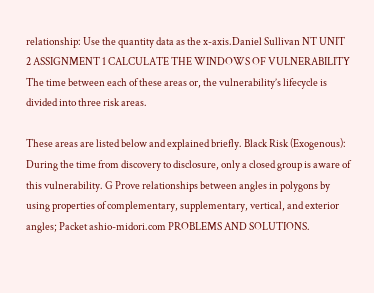relationship: Use the quantity data as the x-axis.Daniel Sullivan NT UNIT 2 ASSIGNMENT 1 CALCULATE THE WINDOWS OF VULNERABILITY The time between each of these areas or, the vulnerability’s lifecycle is divided into three risk areas.

These areas are listed below and explained briefly. Black Risk (Exogenous): During the time from discovery to disclosure, only a closed group is aware of this vulnerability. G Prove relationships between angles in polygons by using properties of complementary, supplementary, vertical, and exterior angles; Packet ashio-midori.com PROBLEMS AND SOLUTIONS.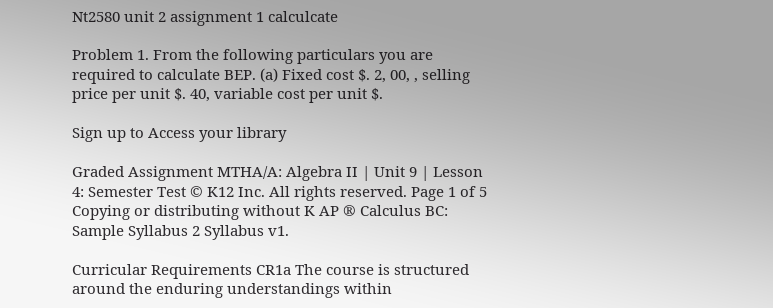Nt2580 unit 2 assignment 1 calculcate

Problem 1. From the following particulars you are required to calculate BEP. (a) Fixed cost $. 2, 00, , selling price per unit $. 40, variable cost per unit $.

Sign up to Access your library

Graded Assignment MTHA/A: Algebra II | Unit 9 | Lesson 4: Semester Test © K12 Inc. All rights reserved. Page 1 of 5 Copying or distributing without K AP ® Calculus BC: Sample Syllabus 2 Syllabus v1.

Curricular Requirements CR1a The course is structured around the enduring understandings within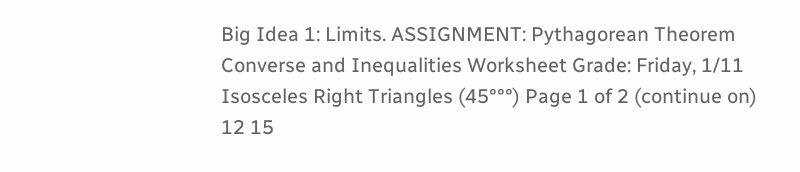Big Idea 1: Limits. ASSIGNMENT: Pythagorean Theorem Converse and Inequalities Worksheet Grade: Friday, 1/11 Isosceles Right Triangles (45°°°) Page 1 of 2 (continue on) 12 15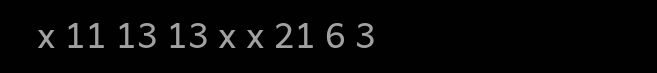x 11 13 13 x x 21 6 3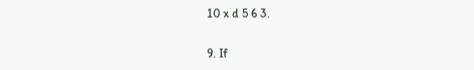10 x d 5 6 3.

9. If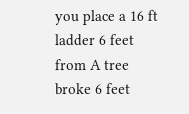you place a 16 ft ladder 6 feet from A tree broke 6 feet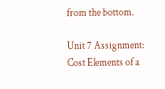from the bottom.

Unit 7 Assignment: Cost Elements of a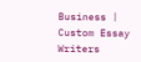Business | Custom Essay Writers